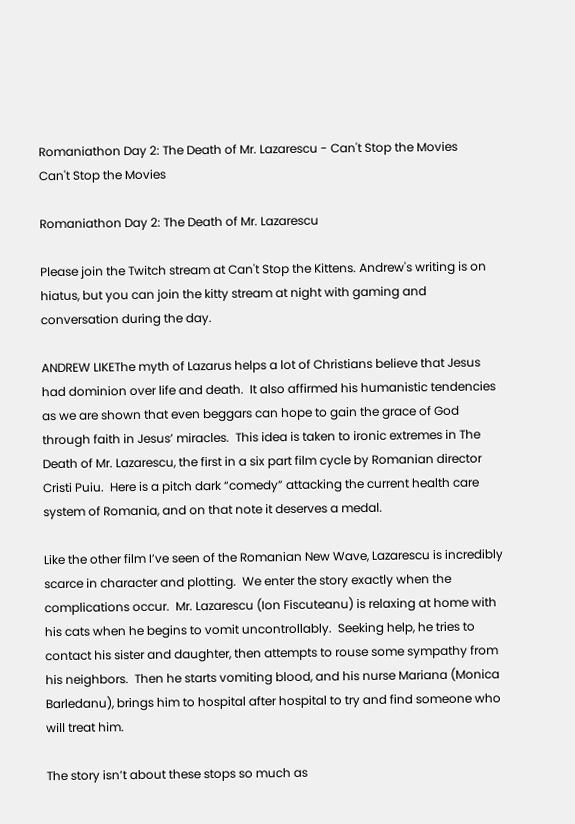Romaniathon Day 2: The Death of Mr. Lazarescu - Can't Stop the Movies
Can't Stop the Movies

Romaniathon Day 2: The Death of Mr. Lazarescu

Please join the Twitch stream at Can't Stop the Kittens. Andrew's writing is on hiatus, but you can join the kitty stream at night with gaming and conversation during the day.

ANDREW LIKEThe myth of Lazarus helps a lot of Christians believe that Jesus had dominion over life and death.  It also affirmed his humanistic tendencies as we are shown that even beggars can hope to gain the grace of God through faith in Jesus’ miracles.  This idea is taken to ironic extremes in The Death of Mr. Lazarescu, the first in a six part film cycle by Romanian director Cristi Puiu.  Here is a pitch dark “comedy” attacking the current health care system of Romania, and on that note it deserves a medal.

Like the other film I’ve seen of the Romanian New Wave, Lazarescu is incredibly scarce in character and plotting.  We enter the story exactly when the complications occur.  Mr. Lazarescu (Ion Fiscuteanu) is relaxing at home with his cats when he begins to vomit uncontrollably.  Seeking help, he tries to contact his sister and daughter, then attempts to rouse some sympathy from his neighbors.  Then he starts vomiting blood, and his nurse Mariana (Monica Barledanu), brings him to hospital after hospital to try and find someone who will treat him.

The story isn’t about these stops so much as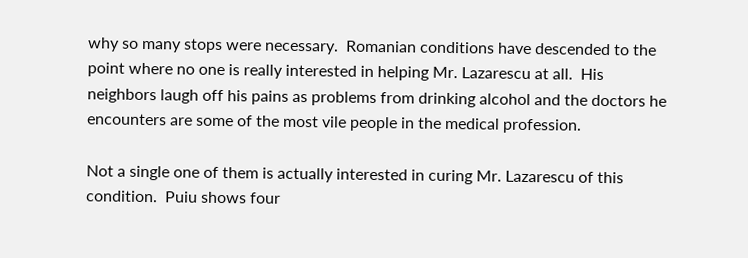why so many stops were necessary.  Romanian conditions have descended to the point where no one is really interested in helping Mr. Lazarescu at all.  His neighbors laugh off his pains as problems from drinking alcohol and the doctors he encounters are some of the most vile people in the medical profession.

Not a single one of them is actually interested in curing Mr. Lazarescu of this condition.  Puiu shows four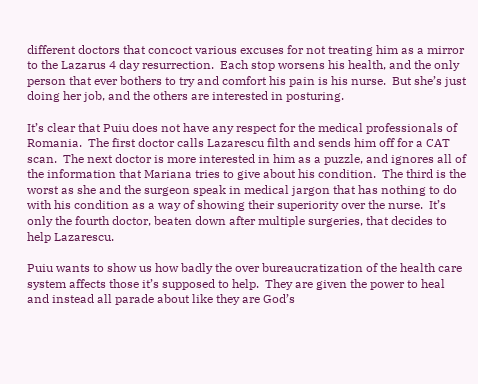different doctors that concoct various excuses for not treating him as a mirror to the Lazarus 4 day resurrection.  Each stop worsens his health, and the only person that ever bothers to try and comfort his pain is his nurse.  But she’s just doing her job, and the others are interested in posturing.

It’s clear that Puiu does not have any respect for the medical professionals of Romania.  The first doctor calls Lazarescu filth and sends him off for a CAT scan.  The next doctor is more interested in him as a puzzle, and ignores all of the information that Mariana tries to give about his condition.  The third is the worst as she and the surgeon speak in medical jargon that has nothing to do with his condition as a way of showing their superiority over the nurse.  It’s only the fourth doctor, beaten down after multiple surgeries, that decides to help Lazarescu.

Puiu wants to show us how badly the over bureaucratization of the health care system affects those it’s supposed to help.  They are given the power to heal and instead all parade about like they are God’s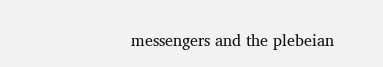messengers and the plebeian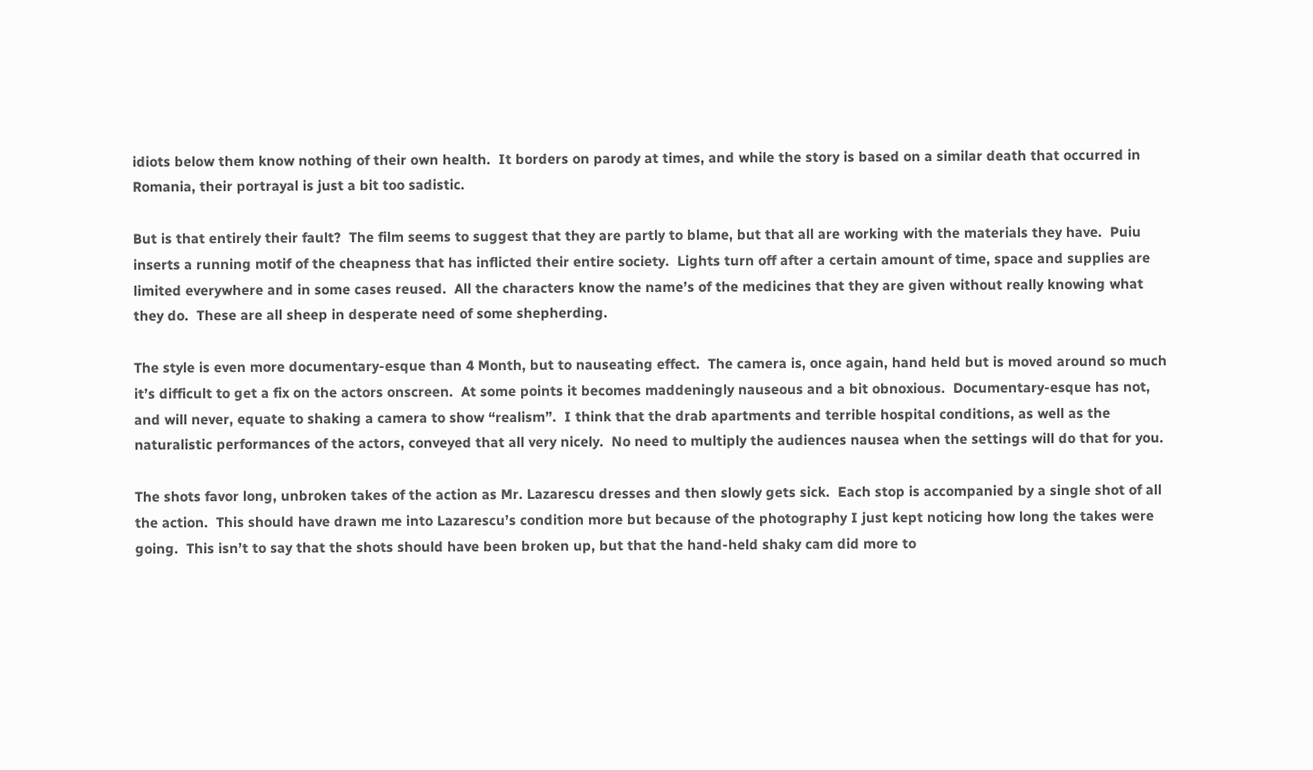idiots below them know nothing of their own health.  It borders on parody at times, and while the story is based on a similar death that occurred in Romania, their portrayal is just a bit too sadistic.

But is that entirely their fault?  The film seems to suggest that they are partly to blame, but that all are working with the materials they have.  Puiu inserts a running motif of the cheapness that has inflicted their entire society.  Lights turn off after a certain amount of time, space and supplies are limited everywhere and in some cases reused.  All the characters know the name’s of the medicines that they are given without really knowing what they do.  These are all sheep in desperate need of some shepherding.

The style is even more documentary-esque than 4 Month, but to nauseating effect.  The camera is, once again, hand held but is moved around so much it’s difficult to get a fix on the actors onscreen.  At some points it becomes maddeningly nauseous and a bit obnoxious.  Documentary-esque has not, and will never, equate to shaking a camera to show “realism”.  I think that the drab apartments and terrible hospital conditions, as well as the naturalistic performances of the actors, conveyed that all very nicely.  No need to multiply the audiences nausea when the settings will do that for you.

The shots favor long, unbroken takes of the action as Mr. Lazarescu dresses and then slowly gets sick.  Each stop is accompanied by a single shot of all the action.  This should have drawn me into Lazarescu’s condition more but because of the photography I just kept noticing how long the takes were going.  This isn’t to say that the shots should have been broken up, but that the hand-held shaky cam did more to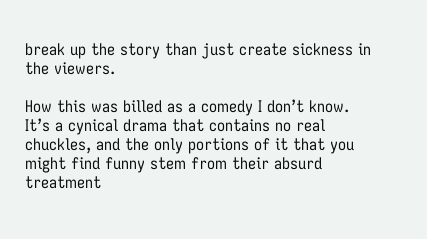break up the story than just create sickness in the viewers.

How this was billed as a comedy I don’t know.  It’s a cynical drama that contains no real chuckles, and the only portions of it that you might find funny stem from their absurd treatment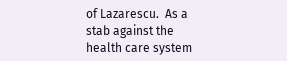of Lazarescu.  As a stab against the health care system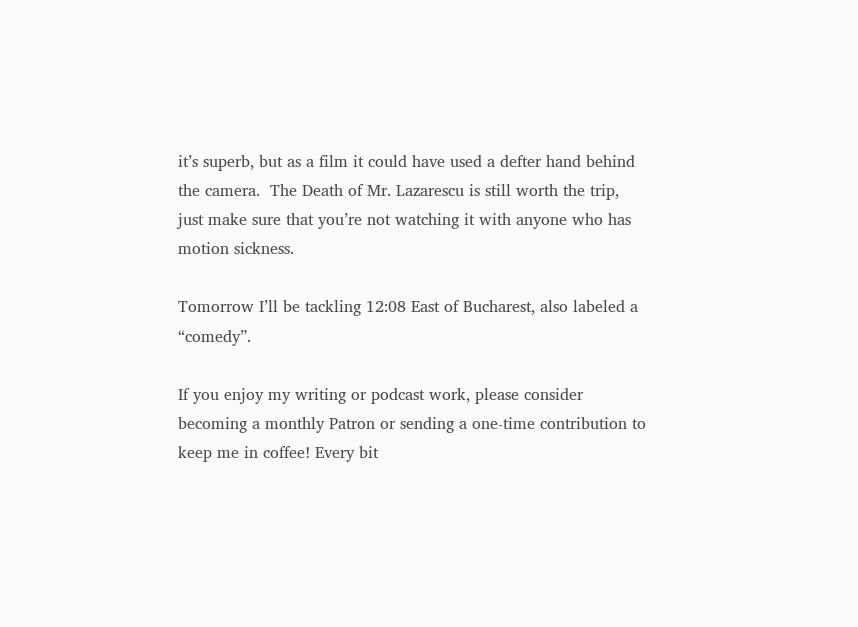it’s superb, but as a film it could have used a defter hand behind the camera.  The Death of Mr. Lazarescu is still worth the trip, just make sure that you’re not watching it with anyone who has motion sickness.

Tomorrow I’ll be tackling 12:08 East of Bucharest, also labeled a “comedy”.

If you enjoy my writing or podcast work, please consider becoming a monthly Patron or sending a one-time contribution to keep me in coffee! Every bit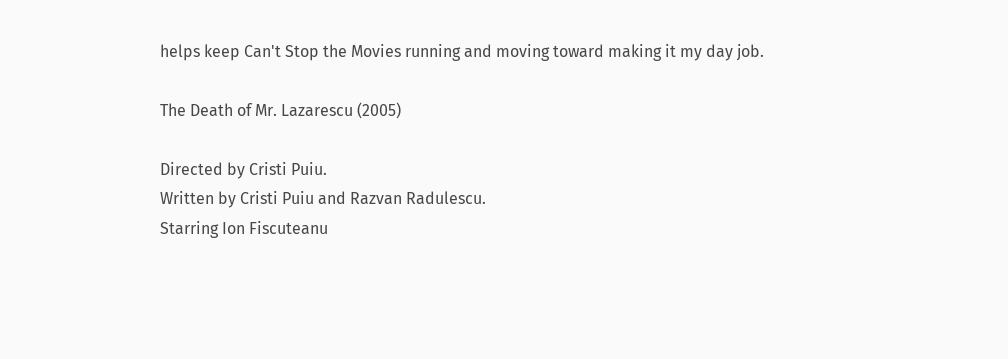helps keep Can't Stop the Movies running and moving toward making it my day job.

The Death of Mr. Lazarescu (2005)

Directed by Cristi Puiu.
Written by Cristi Puiu and Razvan Radulescu.
Starring Ion Fiscuteanu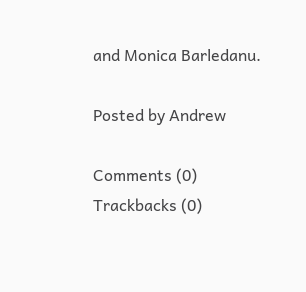and Monica Barledanu.

Posted by Andrew

Comments (0) Trackbacks (0)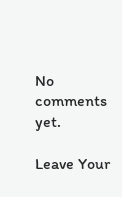No comments yet.

Leave Your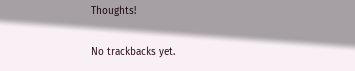Thoughts!

No trackbacks yet.